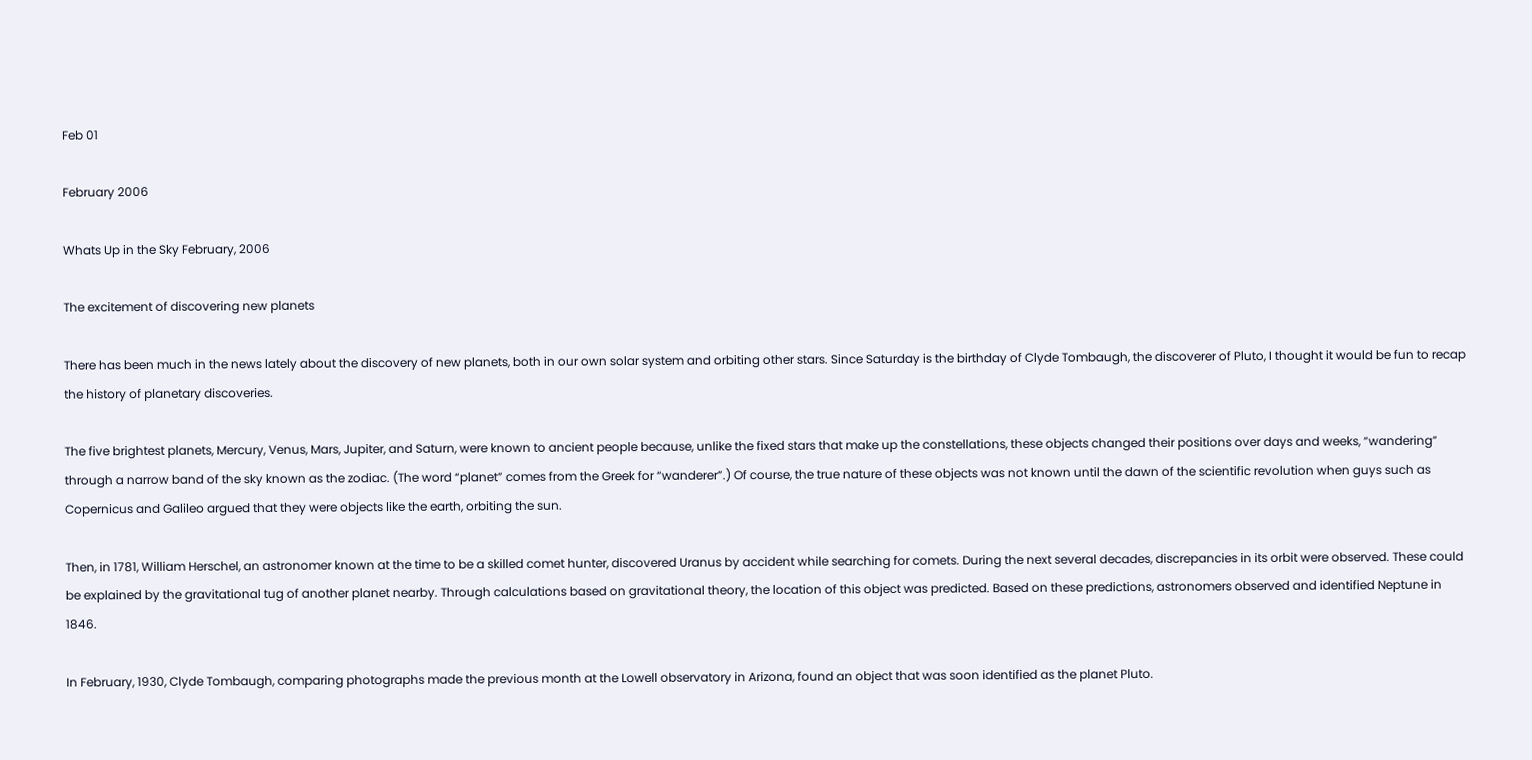Feb 01

February 2006

Whats Up in the Sky February, 2006

The excitement of discovering new planets

There has been much in the news lately about the discovery of new planets, both in our own solar system and orbiting other stars. Since Saturday is the birthday of Clyde Tombaugh, the discoverer of Pluto, I thought it would be fun to recap the history of planetary discoveries.

The five brightest planets, Mercury, Venus, Mars, Jupiter, and Saturn, were known to ancient people because, unlike the fixed stars that make up the constellations, these objects changed their positions over days and weeks, “wandering” through a narrow band of the sky known as the zodiac. (The word “planet” comes from the Greek for “wanderer”.) Of course, the true nature of these objects was not known until the dawn of the scientific revolution when guys such as Copernicus and Galileo argued that they were objects like the earth, orbiting the sun.

Then, in 1781, William Herschel, an astronomer known at the time to be a skilled comet hunter, discovered Uranus by accident while searching for comets. During the next several decades, discrepancies in its orbit were observed. These could be explained by the gravitational tug of another planet nearby. Through calculations based on gravitational theory, the location of this object was predicted. Based on these predictions, astronomers observed and identified Neptune in 1846.

In February, 1930, Clyde Tombaugh, comparing photographs made the previous month at the Lowell observatory in Arizona, found an object that was soon identified as the planet Pluto.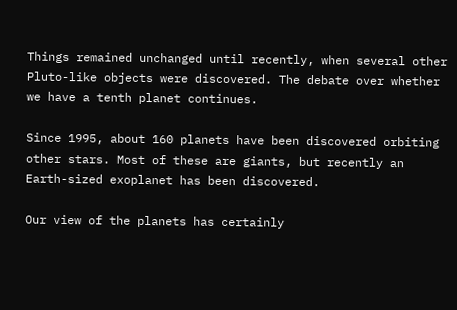Things remained unchanged until recently, when several other Pluto-like objects were discovered. The debate over whether we have a tenth planet continues.

Since 1995, about 160 planets have been discovered orbiting other stars. Most of these are giants, but recently an Earth-sized exoplanet has been discovered.

Our view of the planets has certainly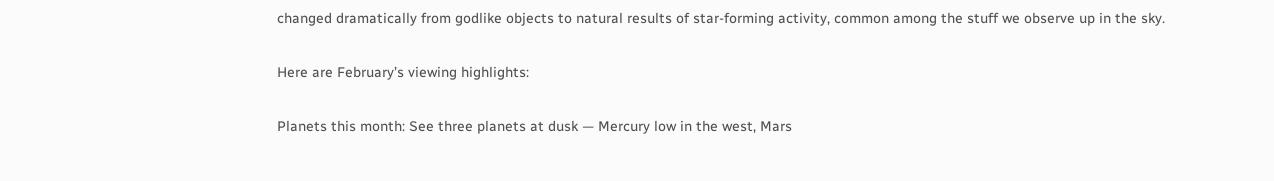changed dramatically from godlike objects to natural results of star-forming activity, common among the stuff we observe up in the sky.

Here are February’s viewing highlights:

Planets this month: See three planets at dusk — Mercury low in the west, Mars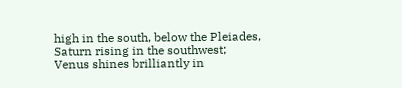high in the south, below the Pleiades, Saturn rising in the southwest; Venus shines brilliantly in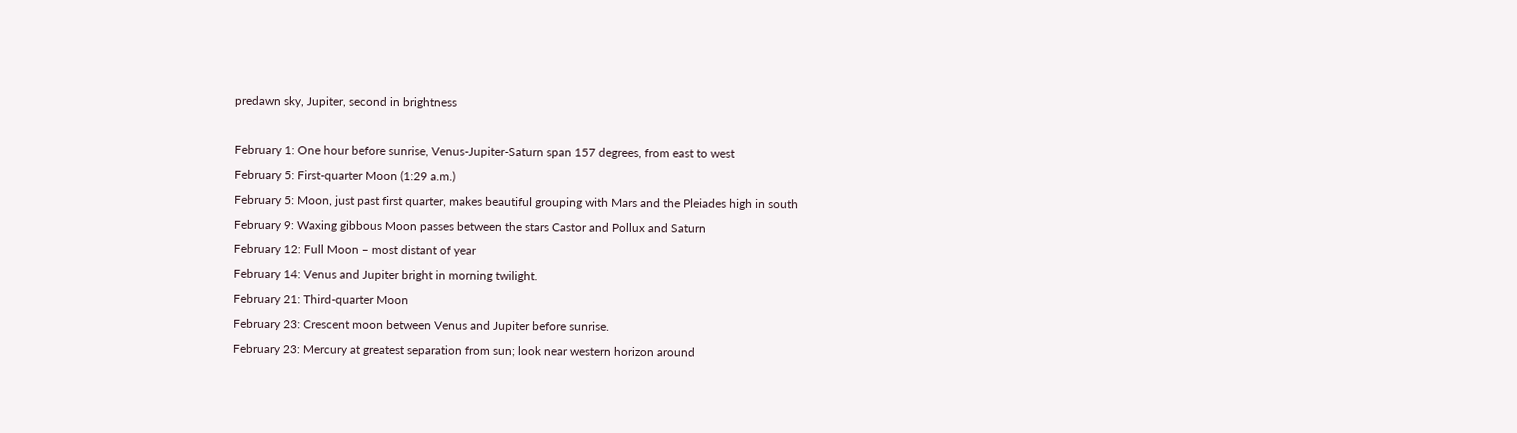predawn sky, Jupiter, second in brightness

February 1: One hour before sunrise, Venus-Jupiter-Saturn span 157 degrees, from east to west
February 5: First-quarter Moon (1:29 a.m.)
February 5: Moon, just past first quarter, makes beautiful grouping with Mars and the Pleiades high in south
February 9: Waxing gibbous Moon passes between the stars Castor and Pollux and Saturn
February 12: Full Moon – most distant of year
February 14: Venus and Jupiter bright in morning twilight.
February 21: Third-quarter Moon
February 23: Crescent moon between Venus and Jupiter before sunrise.
February 23: Mercury at greatest separation from sun; look near western horizon around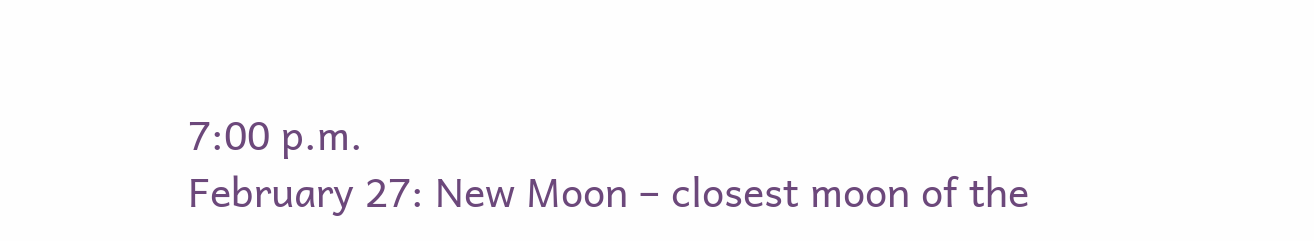7:00 p.m.
February 27: New Moon – closest moon of the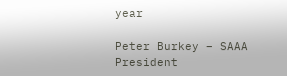year

Peter Burkey – SAAA President